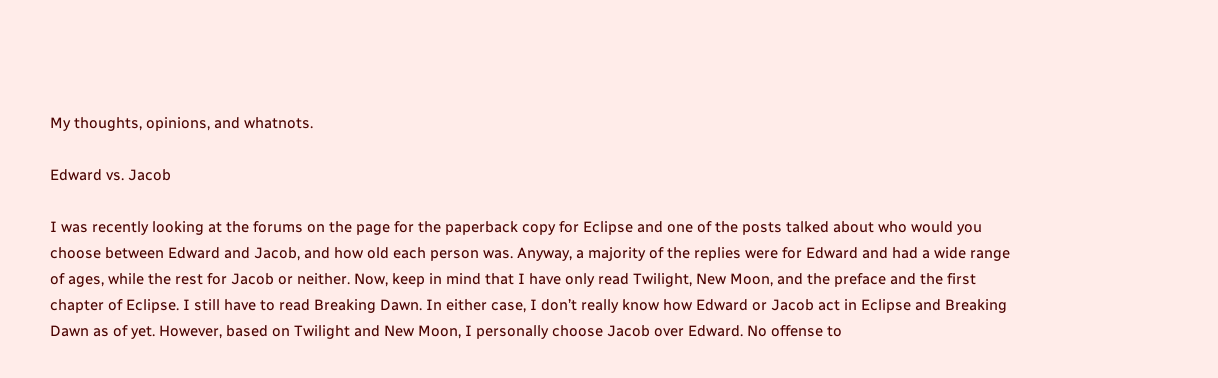My thoughts, opinions, and whatnots.

Edward vs. Jacob

I was recently looking at the forums on the page for the paperback copy for Eclipse and one of the posts talked about who would you choose between Edward and Jacob, and how old each person was. Anyway, a majority of the replies were for Edward and had a wide range of ages, while the rest for Jacob or neither. Now, keep in mind that I have only read Twilight, New Moon, and the preface and the first chapter of Eclipse. I still have to read Breaking Dawn. In either case, I don’t really know how Edward or Jacob act in Eclipse and Breaking Dawn as of yet. However, based on Twilight and New Moon, I personally choose Jacob over Edward. No offense to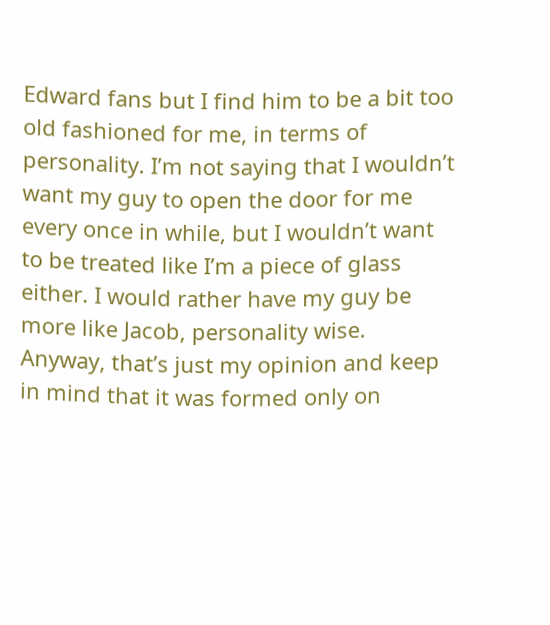Edward fans but I find him to be a bit too old fashioned for me, in terms of personality. I’m not saying that I wouldn’t want my guy to open the door for me every once in while, but I wouldn’t want to be treated like I’m a piece of glass either. I would rather have my guy be more like Jacob, personality wise. Anyway, that’s just my opinion and keep in mind that it was formed only on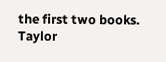the first two books.
Taylor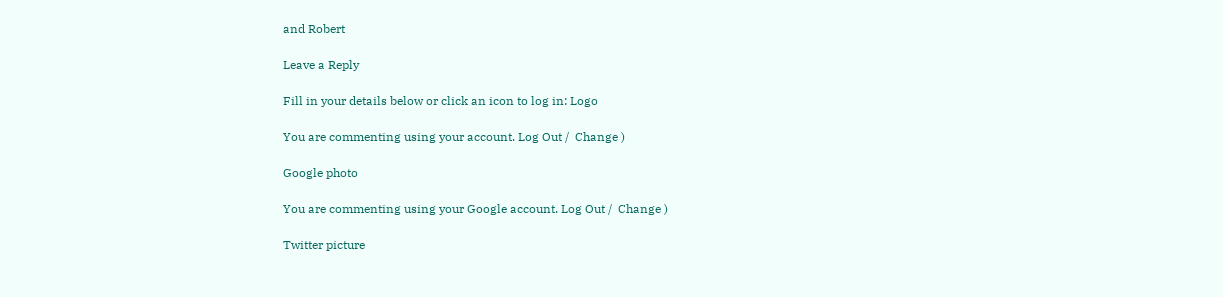and Robert

Leave a Reply

Fill in your details below or click an icon to log in: Logo

You are commenting using your account. Log Out /  Change )

Google photo

You are commenting using your Google account. Log Out /  Change )

Twitter picture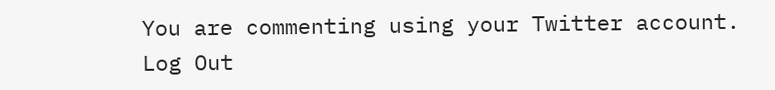You are commenting using your Twitter account. Log Out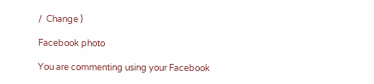/  Change )

Facebook photo

You are commenting using your Facebook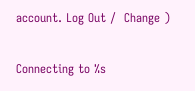account. Log Out /  Change )

Connecting to %s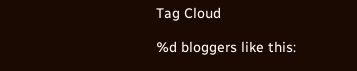Tag Cloud

%d bloggers like this: